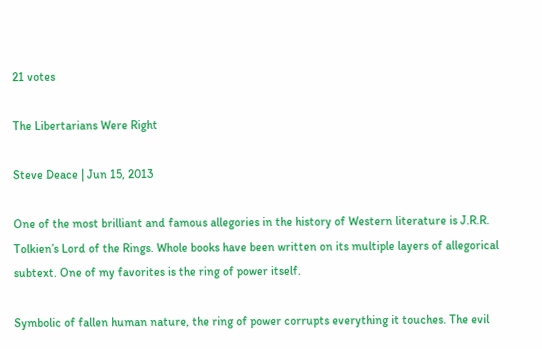21 votes

The Libertarians Were Right

Steve Deace | Jun 15, 2013

One of the most brilliant and famous allegories in the history of Western literature is J.R.R. Tolkien’s Lord of the Rings. Whole books have been written on its multiple layers of allegorical subtext. One of my favorites is the ring of power itself.

Symbolic of fallen human nature, the ring of power corrupts everything it touches. The evil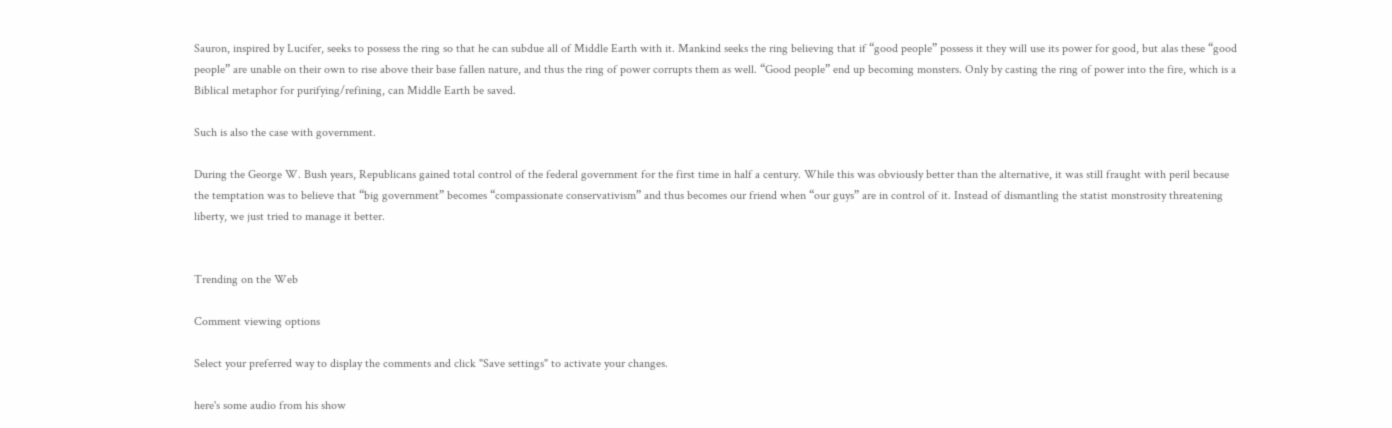Sauron, inspired by Lucifer, seeks to possess the ring so that he can subdue all of Middle Earth with it. Mankind seeks the ring believing that if “good people” possess it they will use its power for good, but alas these “good people” are unable on their own to rise above their base fallen nature, and thus the ring of power corrupts them as well. “Good people” end up becoming monsters. Only by casting the ring of power into the fire, which is a Biblical metaphor for purifying/refining, can Middle Earth be saved.

Such is also the case with government.

During the George W. Bush years, Republicans gained total control of the federal government for the first time in half a century. While this was obviously better than the alternative, it was still fraught with peril because the temptation was to believe that “big government” becomes “compassionate conservativism” and thus becomes our friend when “our guys” are in control of it. Instead of dismantling the statist monstrosity threatening liberty, we just tried to manage it better.


Trending on the Web

Comment viewing options

Select your preferred way to display the comments and click "Save settings" to activate your changes.

here's some audio from his show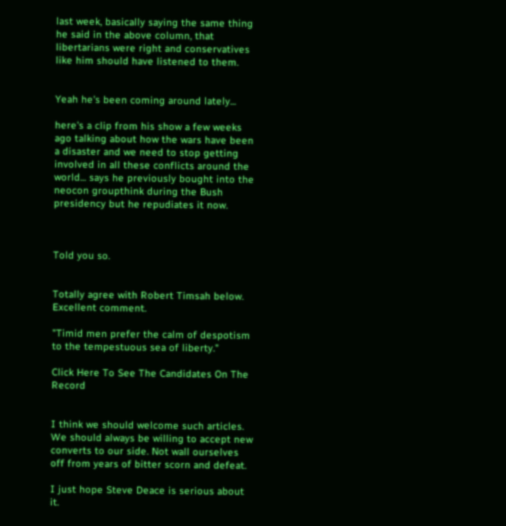last week, basically saying the same thing he said in the above column, that libertarians were right and conservatives like him should have listened to them.


Yeah he's been coming around lately...

here's a clip from his show a few weeks ago talking about how the wars have been a disaster and we need to stop getting involved in all these conflicts around the world... says he previously bought into the neocon groupthink during the Bush presidency but he repudiates it now.



Told you so.


Totally agree with Robert Timsah below. Excellent comment.

"Timid men prefer the calm of despotism to the tempestuous sea of liberty."

Click Here To See The Candidates On The Record


I think we should welcome such articles. We should always be willing to accept new converts to our side. Not wall ourselves off from years of bitter scorn and defeat.

I just hope Steve Deace is serious about it.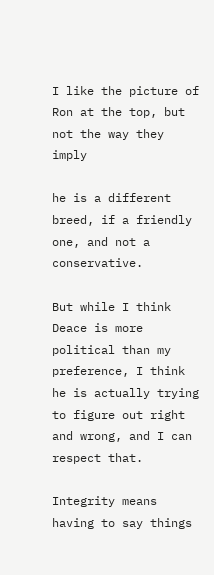I like the picture of Ron at the top, but not the way they imply

he is a different breed, if a friendly one, and not a conservative.

But while I think Deace is more political than my preference, I think he is actually trying to figure out right and wrong, and I can respect that.

Integrity means having to say things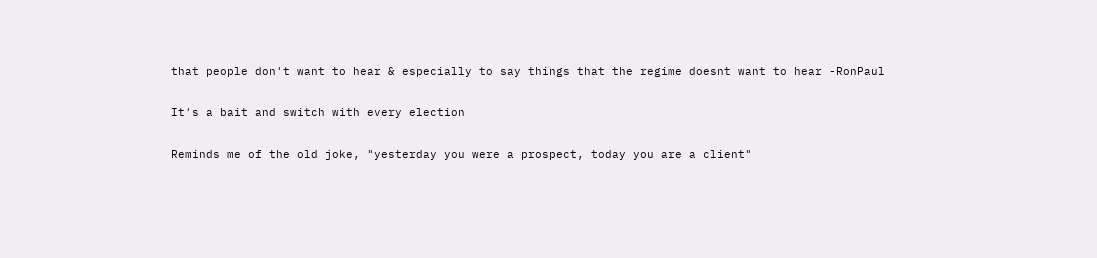that people don't want to hear & especially to say things that the regime doesnt want to hear -RonPaul

It's a bait and switch with every election

Reminds me of the old joke, "yesterday you were a prospect, today you are a client"